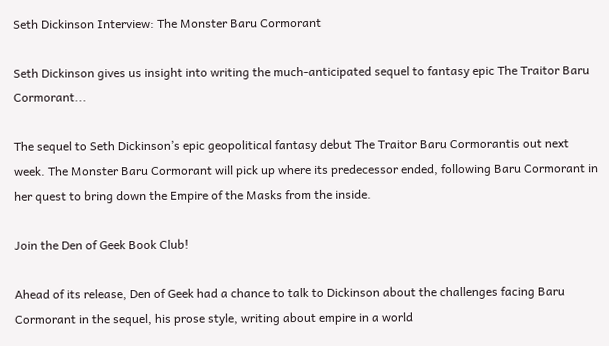Seth Dickinson Interview: The Monster Baru Cormorant

Seth Dickinson gives us insight into writing the much-anticipated sequel to fantasy epic The Traitor Baru Cormorant...

The sequel to Seth Dickinson’s epic geopolitical fantasy debut The Traitor Baru Cormorantis out next week. The Monster Baru Cormorant will pick up where its predecessor ended, following Baru Cormorant in her quest to bring down the Empire of the Masks from the inside.

Join the Den of Geek Book Club!

Ahead of its release, Den of Geek had a chance to talk to Dickinson about the challenges facing Baru Cormorant in the sequel, his prose style, writing about empire in a world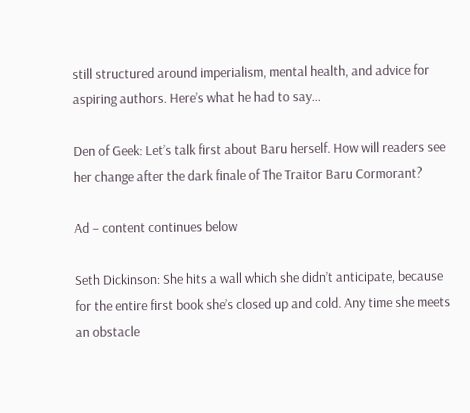still structured around imperialism, mental health, and advice for aspiring authors. Here’s what he had to say…

Den of Geek: Let’s talk first about Baru herself. How will readers see her change after the dark finale of The Traitor Baru Cormorant?

Ad – content continues below

Seth Dickinson: She hits a wall which she didn’t anticipate, because for the entire first book she’s closed up and cold. Any time she meets an obstacle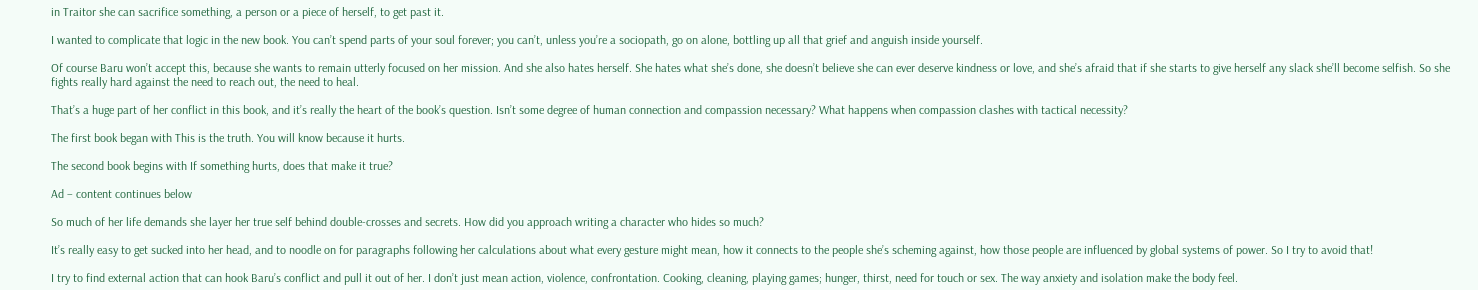in Traitor she can sacrifice something, a person or a piece of herself, to get past it.

I wanted to complicate that logic in the new book. You can’t spend parts of your soul forever; you can’t, unless you’re a sociopath, go on alone, bottling up all that grief and anguish inside yourself.

Of course Baru won’t accept this, because she wants to remain utterly focused on her mission. And she also hates herself. She hates what she’s done, she doesn’t believe she can ever deserve kindness or love, and she’s afraid that if she starts to give herself any slack she’ll become selfish. So she fights really hard against the need to reach out, the need to heal.

That’s a huge part of her conflict in this book, and it’s really the heart of the book’s question. Isn’t some degree of human connection and compassion necessary? What happens when compassion clashes with tactical necessity?

The first book began with This is the truth. You will know because it hurts.

The second book begins with If something hurts, does that make it true?

Ad – content continues below

So much of her life demands she layer her true self behind double-crosses and secrets. How did you approach writing a character who hides so much?

It’s really easy to get sucked into her head, and to noodle on for paragraphs following her calculations about what every gesture might mean, how it connects to the people she’s scheming against, how those people are influenced by global systems of power. So I try to avoid that!

I try to find external action that can hook Baru’s conflict and pull it out of her. I don’t just mean action, violence, confrontation. Cooking, cleaning, playing games; hunger, thirst, need for touch or sex. The way anxiety and isolation make the body feel.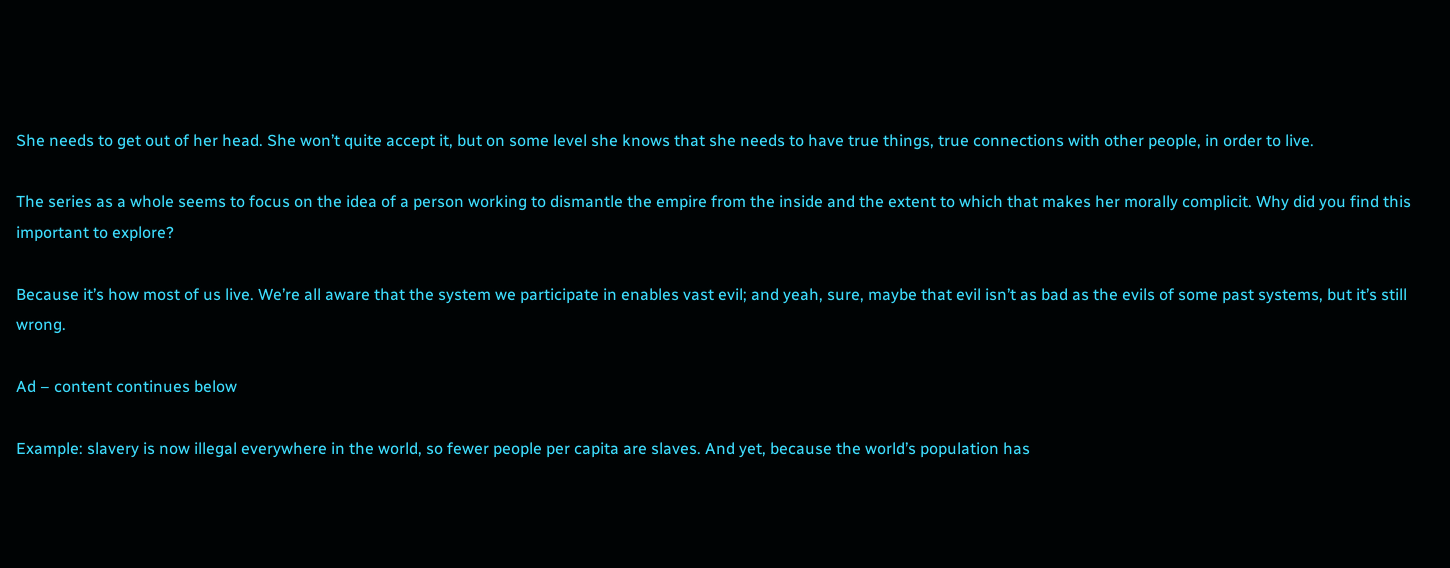She needs to get out of her head. She won’t quite accept it, but on some level she knows that she needs to have true things, true connections with other people, in order to live.

The series as a whole seems to focus on the idea of a person working to dismantle the empire from the inside and the extent to which that makes her morally complicit. Why did you find this important to explore?

Because it’s how most of us live. We’re all aware that the system we participate in enables vast evil; and yeah, sure, maybe that evil isn’t as bad as the evils of some past systems, but it’s still wrong.

Ad – content continues below

Example: slavery is now illegal everywhere in the world, so fewer people per capita are slaves. And yet, because the world’s population has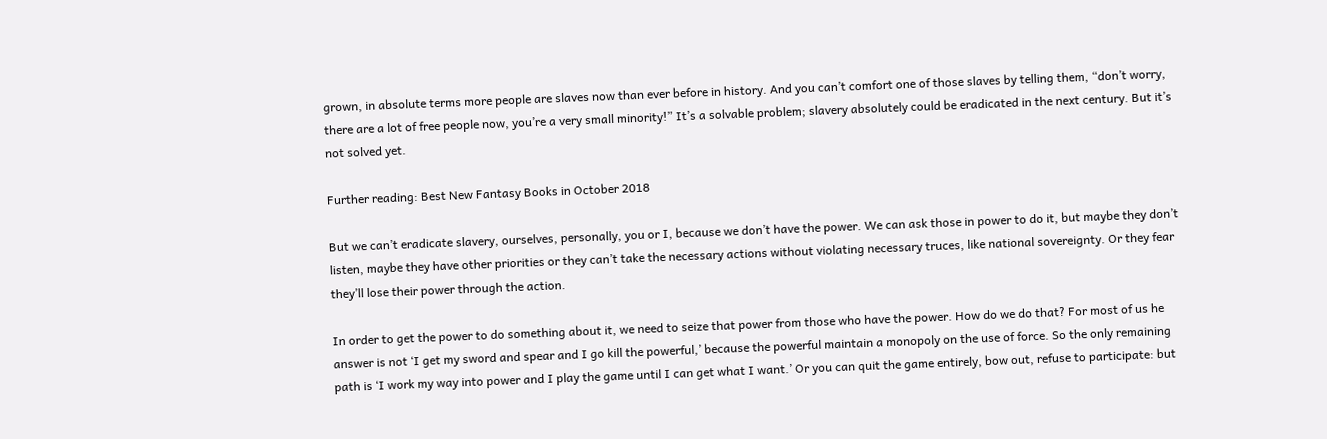grown, in absolute terms more people are slaves now than ever before in history. And you can’t comfort one of those slaves by telling them, “don’t worry, there are a lot of free people now, you’re a very small minority!” It’s a solvable problem; slavery absolutely could be eradicated in the next century. But it’s not solved yet.

Further reading: Best New Fantasy Books in October 2018

But we can’t eradicate slavery, ourselves, personally, you or I, because we don’t have the power. We can ask those in power to do it, but maybe they don’t listen, maybe they have other priorities or they can’t take the necessary actions without violating necessary truces, like national sovereignty. Or they fear they’ll lose their power through the action.

In order to get the power to do something about it, we need to seize that power from those who have the power. How do we do that? For most of us he answer is not ‘I get my sword and spear and I go kill the powerful,’ because the powerful maintain a monopoly on the use of force. So the only remaining path is ‘I work my way into power and I play the game until I can get what I want.’ Or you can quit the game entirely, bow out, refuse to participate: but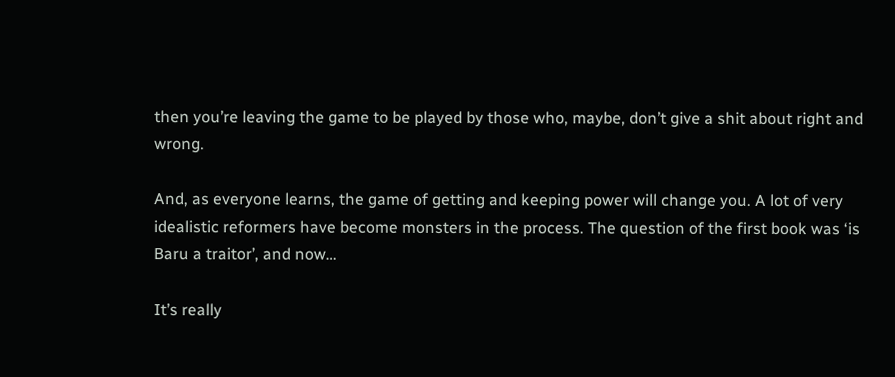then you’re leaving the game to be played by those who, maybe, don’t give a shit about right and wrong.

And, as everyone learns, the game of getting and keeping power will change you. A lot of very idealistic reformers have become monsters in the process. The question of the first book was ‘is Baru a traitor’, and now…

It’s really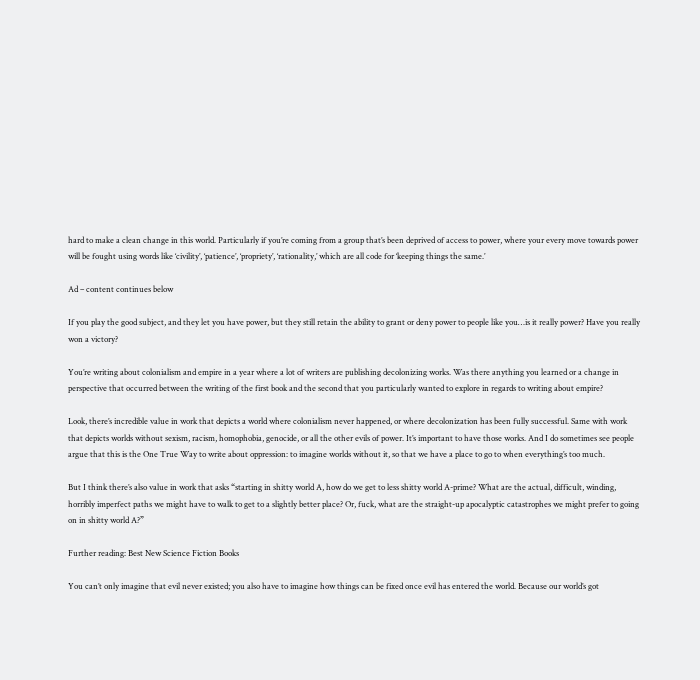hard to make a clean change in this world. Particularly if you’re coming from a group that’s been deprived of access to power, where your every move towards power will be fought using words like ‘civility’, ‘patience’, ‘propriety’, ‘rationality,’ which are all code for ‘keeping things the same.’

Ad – content continues below

If you play the good subject, and they let you have power, but they still retain the ability to grant or deny power to people like you…is it really power? Have you really won a victory?

You’re writing about colonialism and empire in a year where a lot of writers are publishing decolonizing works. Was there anything you learned or a change in perspective that occurred between the writing of the first book and the second that you particularly wanted to explore in regards to writing about empire?

Look, there’s incredible value in work that depicts a world where colonialism never happened, or where decolonization has been fully successful. Same with work that depicts worlds without sexism, racism, homophobia, genocide, or all the other evils of power. It’s important to have those works. And I do sometimes see people argue that this is the One True Way to write about oppression: to imagine worlds without it, so that we have a place to go to when everything’s too much.

But I think there’s also value in work that asks “starting in shitty world A, how do we get to less shitty world A-prime? What are the actual, difficult, winding, horribly imperfect paths we might have to walk to get to a slightly better place? Or, fuck, what are the straight-up apocalyptic catastrophes we might prefer to going on in shitty world A?”

Further reading: Best New Science Fiction Books

You can’t only imagine that evil never existed; you also have to imagine how things can be fixed once evil has entered the world. Because our world’s got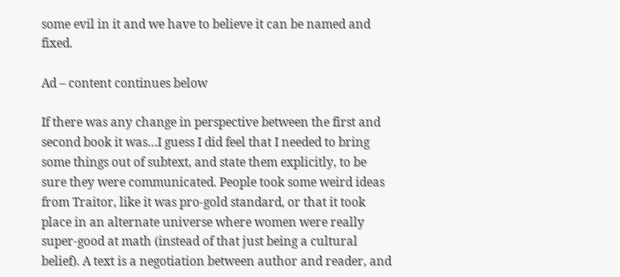some evil in it and we have to believe it can be named and fixed.

Ad – content continues below

If there was any change in perspective between the first and second book it was…I guess I did feel that I needed to bring some things out of subtext, and state them explicitly, to be sure they were communicated. People took some weird ideas from Traitor, like it was pro-gold standard, or that it took place in an alternate universe where women were really super-good at math (instead of that just being a cultural belief). A text is a negotiation between author and reader, and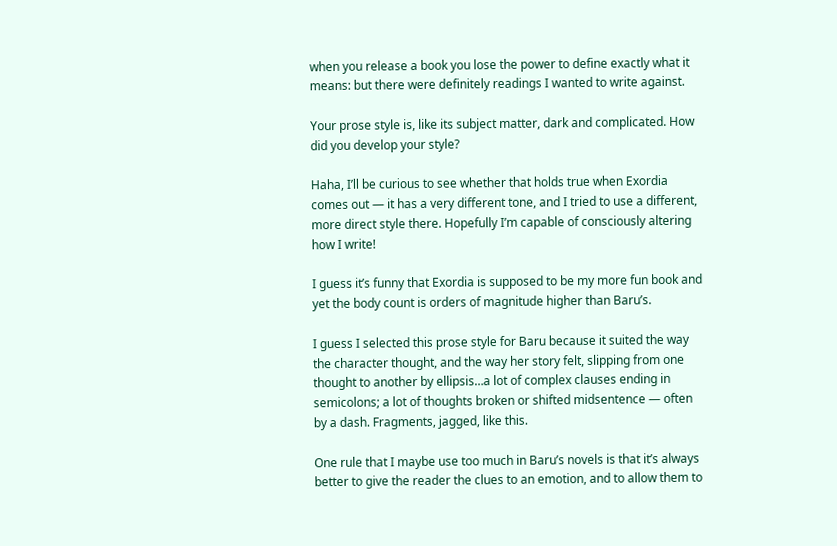when you release a book you lose the power to define exactly what it means: but there were definitely readings I wanted to write against.

Your prose style is, like its subject matter, dark and complicated. How did you develop your style?

Haha, I’ll be curious to see whether that holds true when Exordia comes out — it has a very different tone, and I tried to use a different, more direct style there. Hopefully I’m capable of consciously altering how I write!

I guess it’s funny that Exordia is supposed to be my more fun book and yet the body count is orders of magnitude higher than Baru’s.

I guess I selected this prose style for Baru because it suited the way the character thought, and the way her story felt, slipping from one thought to another by ellipsis…a lot of complex clauses ending in semicolons; a lot of thoughts broken or shifted midsentence — often by a dash. Fragments, jagged, like this.

One rule that I maybe use too much in Baru’s novels is that it’s always better to give the reader the clues to an emotion, and to allow them to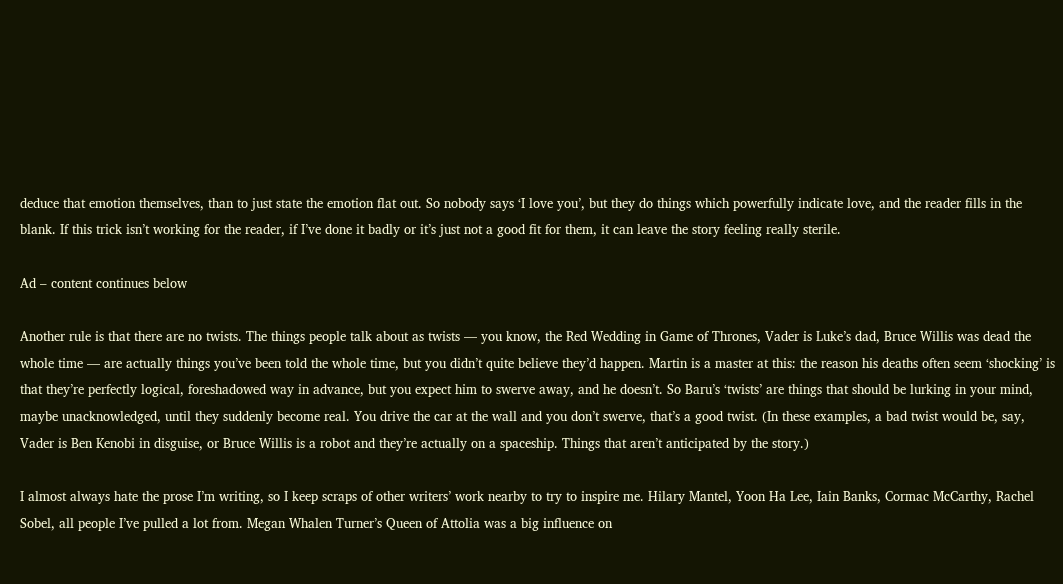deduce that emotion themselves, than to just state the emotion flat out. So nobody says ‘I love you’, but they do things which powerfully indicate love, and the reader fills in the blank. If this trick isn’t working for the reader, if I’ve done it badly or it’s just not a good fit for them, it can leave the story feeling really sterile.

Ad – content continues below

Another rule is that there are no twists. The things people talk about as twists — you know, the Red Wedding in Game of Thrones, Vader is Luke’s dad, Bruce Willis was dead the whole time — are actually things you’ve been told the whole time, but you didn’t quite believe they’d happen. Martin is a master at this: the reason his deaths often seem ‘shocking’ is that they’re perfectly logical, foreshadowed way in advance, but you expect him to swerve away, and he doesn’t. So Baru’s ‘twists’ are things that should be lurking in your mind, maybe unacknowledged, until they suddenly become real. You drive the car at the wall and you don’t swerve, that’s a good twist. (In these examples, a bad twist would be, say, Vader is Ben Kenobi in disguise, or Bruce Willis is a robot and they’re actually on a spaceship. Things that aren’t anticipated by the story.)

I almost always hate the prose I’m writing, so I keep scraps of other writers’ work nearby to try to inspire me. Hilary Mantel, Yoon Ha Lee, Iain Banks, Cormac McCarthy, Rachel Sobel, all people I’ve pulled a lot from. Megan Whalen Turner’s Queen of Attolia was a big influence on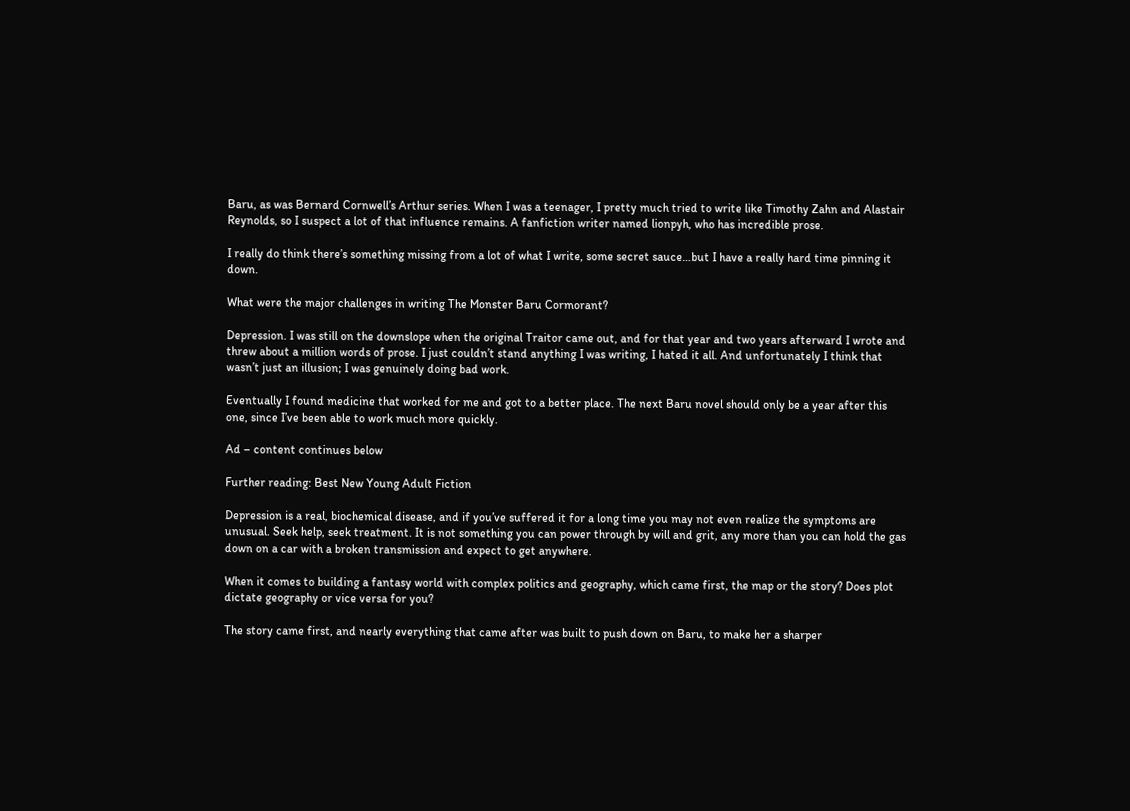Baru, as was Bernard Cornwell’s Arthur series. When I was a teenager, I pretty much tried to write like Timothy Zahn and Alastair Reynolds, so I suspect a lot of that influence remains. A fanfiction writer named lionpyh, who has incredible prose.

I really do think there’s something missing from a lot of what I write, some secret sauce…but I have a really hard time pinning it down.

What were the major challenges in writing The Monster Baru Cormorant?

Depression. I was still on the downslope when the original Traitor came out, and for that year and two years afterward I wrote and threw about a million words of prose. I just couldn’t stand anything I was writing, I hated it all. And unfortunately I think that wasn’t just an illusion; I was genuinely doing bad work.

Eventually I found medicine that worked for me and got to a better place. The next Baru novel should only be a year after this one, since I’ve been able to work much more quickly.

Ad – content continues below

Further reading: Best New Young Adult Fiction

Depression is a real, biochemical disease, and if you’ve suffered it for a long time you may not even realize the symptoms are unusual. Seek help, seek treatment. It is not something you can power through by will and grit, any more than you can hold the gas down on a car with a broken transmission and expect to get anywhere.

When it comes to building a fantasy world with complex politics and geography, which came first, the map or the story? Does plot dictate geography or vice versa for you?

The story came first, and nearly everything that came after was built to push down on Baru, to make her a sharper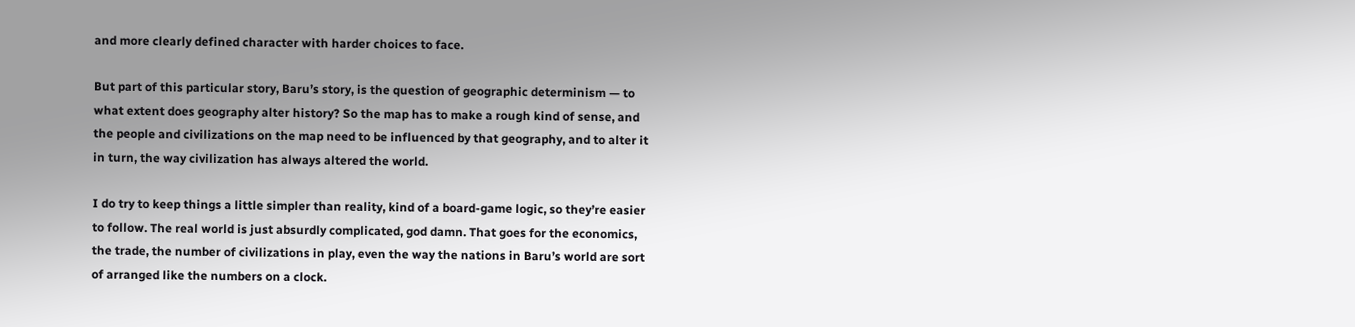and more clearly defined character with harder choices to face.

But part of this particular story, Baru’s story, is the question of geographic determinism — to what extent does geography alter history? So the map has to make a rough kind of sense, and the people and civilizations on the map need to be influenced by that geography, and to alter it in turn, the way civilization has always altered the world.

I do try to keep things a little simpler than reality, kind of a board-game logic, so they’re easier to follow. The real world is just absurdly complicated, god damn. That goes for the economics, the trade, the number of civilizations in play, even the way the nations in Baru’s world are sort of arranged like the numbers on a clock.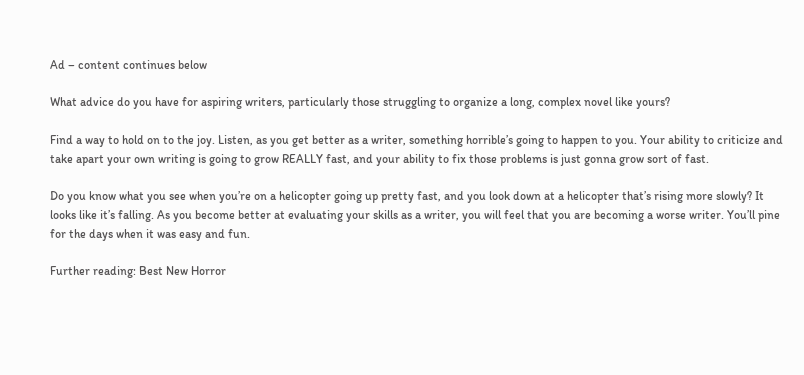Ad – content continues below

What advice do you have for aspiring writers, particularly those struggling to organize a long, complex novel like yours?

Find a way to hold on to the joy. Listen, as you get better as a writer, something horrible’s going to happen to you. Your ability to criticize and take apart your own writing is going to grow REALLY fast, and your ability to fix those problems is just gonna grow sort of fast.

Do you know what you see when you’re on a helicopter going up pretty fast, and you look down at a helicopter that’s rising more slowly? It looks like it’s falling. As you become better at evaluating your skills as a writer, you will feel that you are becoming a worse writer. You’ll pine for the days when it was easy and fun.

Further reading: Best New Horror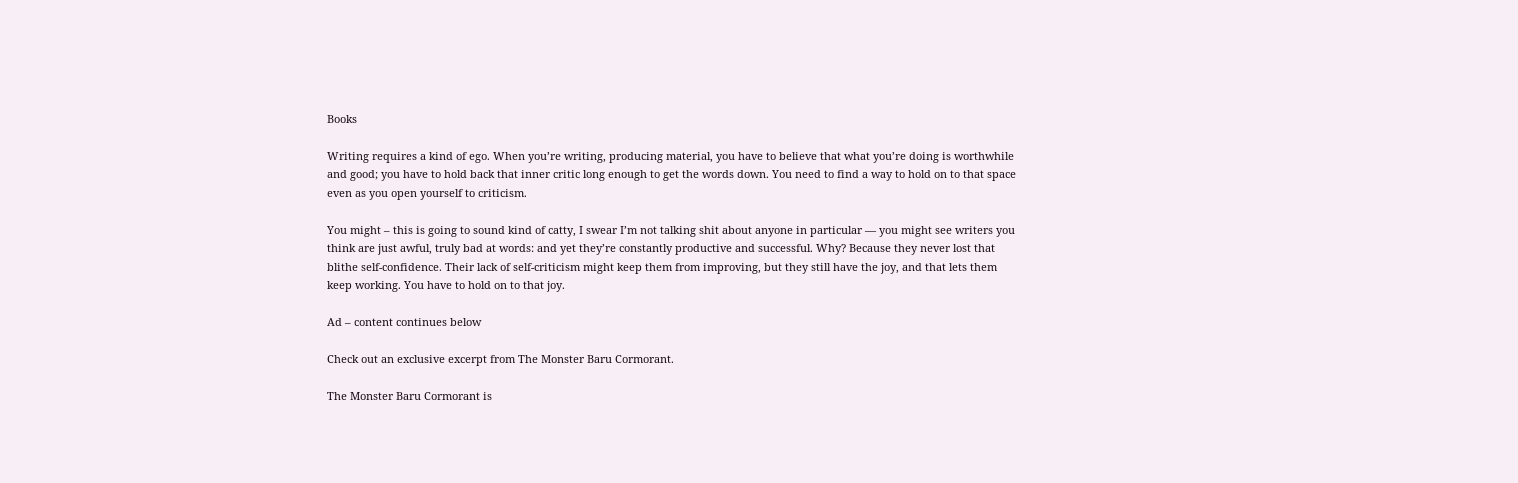Books

Writing requires a kind of ego. When you’re writing, producing material, you have to believe that what you’re doing is worthwhile and good; you have to hold back that inner critic long enough to get the words down. You need to find a way to hold on to that space even as you open yourself to criticism.

You might – this is going to sound kind of catty, I swear I’m not talking shit about anyone in particular — you might see writers you think are just awful, truly bad at words: and yet they’re constantly productive and successful. Why? Because they never lost that blithe self-confidence. Their lack of self-criticism might keep them from improving, but they still have the joy, and that lets them keep working. You have to hold on to that joy.

Ad – content continues below

Check out an exclusive excerpt from The Monster Baru Cormorant.

The Monster Baru Cormorant is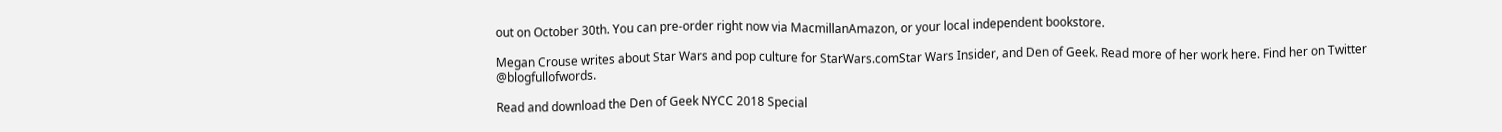out on October 30th. You can pre-order right now via MacmillanAmazon, or your local independent bookstore.

Megan Crouse writes about Star Wars and pop culture for StarWars.comStar Wars Insider, and Den of Geek. Read more of her work here. Find her on Twitter @blogfullofwords.

Read and download the Den of Geek NYCC 2018 Special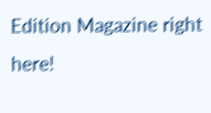Edition Magazine right here!